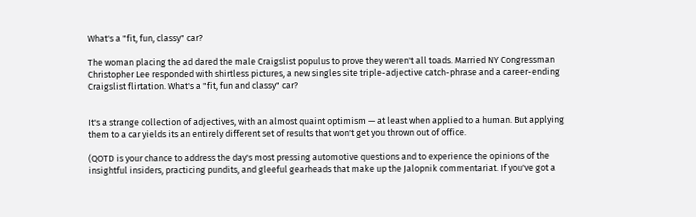What's a "fit, fun, classy" car?

The woman placing the ad dared the male Craigslist populus to prove they weren't all toads. Married NY Congressman Christopher Lee responded with shirtless pictures, a new singles site triple-adjective catch-phrase and a career-ending Craigslist flirtation. What's a "fit, fun and classy" car?


It's a strange collection of adjectives, with an almost quaint optimism — at least when applied to a human. But applying them to a car yields its an entirely different set of results that won't get you thrown out of office.

(QOTD is your chance to address the day's most pressing automotive questions and to experience the opinions of the insightful insiders, practicing pundits, and gleeful gearheads that make up the Jalopnik commentariat. If you've got a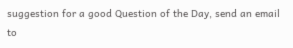suggestion for a good Question of the Day, send an email to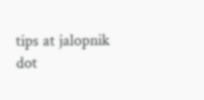tips at jalopnik dot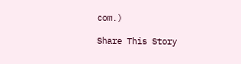com.)

Share This Story